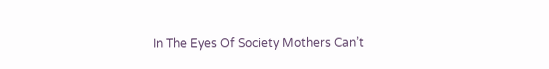In The Eyes Of Society Mothers Can’t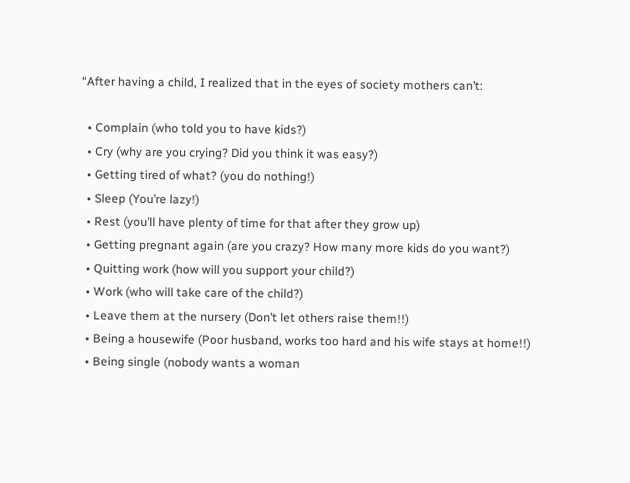“After having a child, I realized that in the eyes of society mothers can’t:

  • Complain (who told you to have kids?)
  • Cry (why are you crying? Did you think it was easy?)
  • Getting tired of what? (you do nothing!)
  • Sleep (You’re lazy!)
  • Rest (you’ll have plenty of time for that after they grow up)
  • Getting pregnant again (are you crazy? How many more kids do you want?)
  • Quitting work (how will you support your child?)
  • Work (who will take care of the child?)
  • Leave them at the nursery (Don’t let others raise them!!)
  • Being a housewife (Poor husband, works too hard and his wife stays at home!!)
  • Being single (nobody wants a woman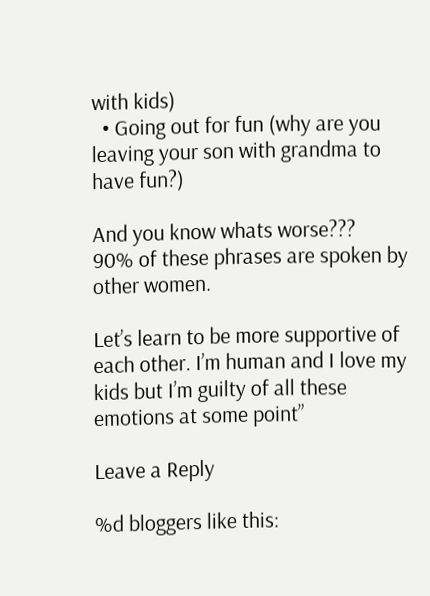with kids)
  • Going out for fun (why are you leaving your son with grandma to have fun?)

And you know whats worse???
90% of these phrases are spoken by other women.

Let’s learn to be more supportive of each other. I’m human and I love my kids but I’m guilty of all these emotions at some point”

Leave a Reply

%d bloggers like this: